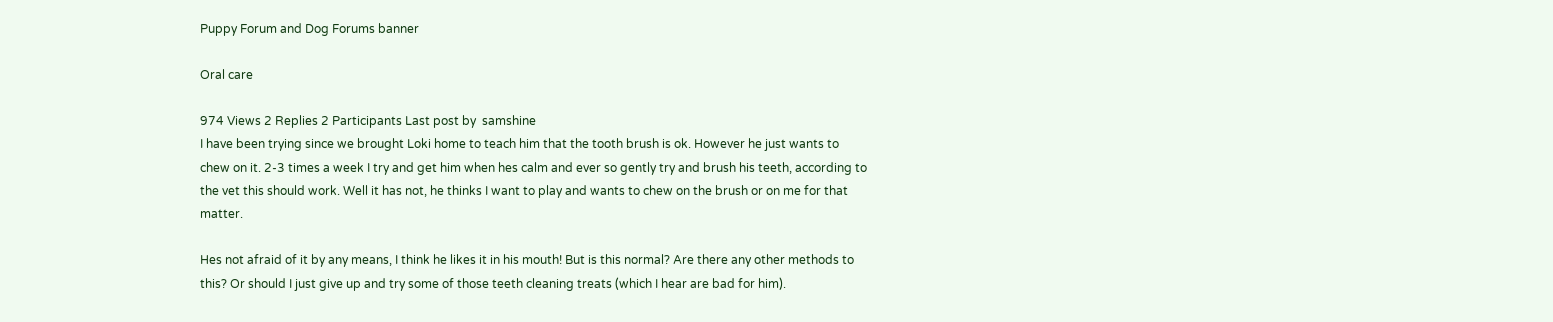Puppy Forum and Dog Forums banner

Oral care

974 Views 2 Replies 2 Participants Last post by  samshine
I have been trying since we brought Loki home to teach him that the tooth brush is ok. However he just wants to chew on it. 2-3 times a week I try and get him when hes calm and ever so gently try and brush his teeth, according to the vet this should work. Well it has not, he thinks I want to play and wants to chew on the brush or on me for that matter.

Hes not afraid of it by any means, I think he likes it in his mouth! But is this normal? Are there any other methods to this? Or should I just give up and try some of those teeth cleaning treats (which I hear are bad for him).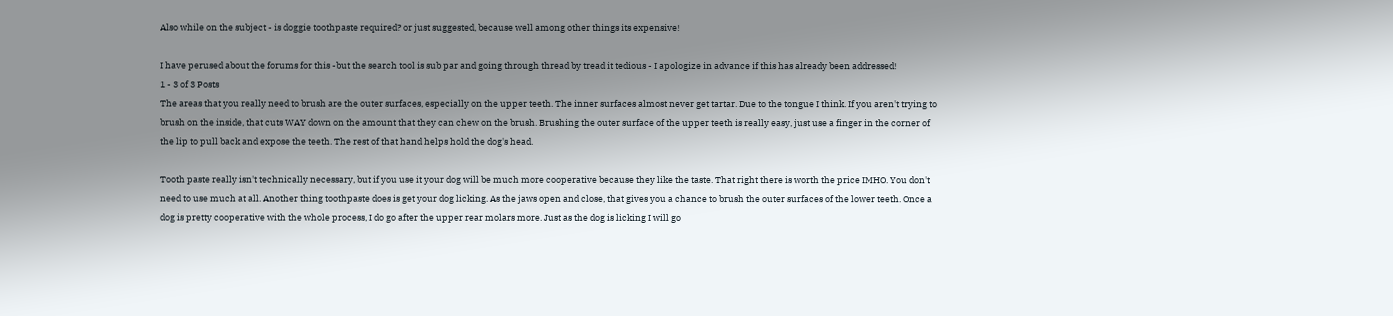Also while on the subject - is doggie toothpaste required? or just suggested, because well among other things its expensive!

I have perused about the forums for this -but the search tool is sub par and going through thread by tread it tedious - I apologize in advance if this has already been addressed!
1 - 3 of 3 Posts
The areas that you really need to brush are the outer surfaces, especially on the upper teeth. The inner surfaces almost never get tartar. Due to the tongue I think. If you aren't trying to brush on the inside, that cuts WAY down on the amount that they can chew on the brush. Brushing the outer surface of the upper teeth is really easy, just use a finger in the corner of the lip to pull back and expose the teeth. The rest of that hand helps hold the dog's head.

Tooth paste really isn't technically necessary, but if you use it your dog will be much more cooperative because they like the taste. That right there is worth the price IMHO. You don't need to use much at all. Another thing toothpaste does is get your dog licking. As the jaws open and close, that gives you a chance to brush the outer surfaces of the lower teeth. Once a dog is pretty cooperative with the whole process, I do go after the upper rear molars more. Just as the dog is licking I will go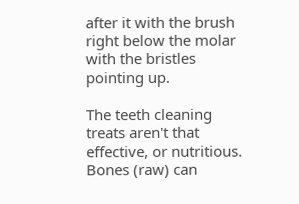after it with the brush right below the molar with the bristles pointing up.

The teeth cleaning treats aren't that effective, or nutritious. Bones (raw) can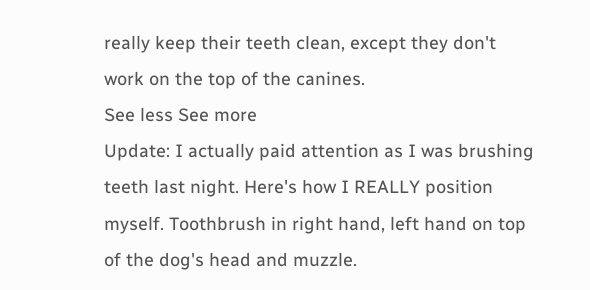really keep their teeth clean, except they don't work on the top of the canines.
See less See more
Update: I actually paid attention as I was brushing teeth last night. Here's how I REALLY position myself. Toothbrush in right hand, left hand on top of the dog's head and muzzle.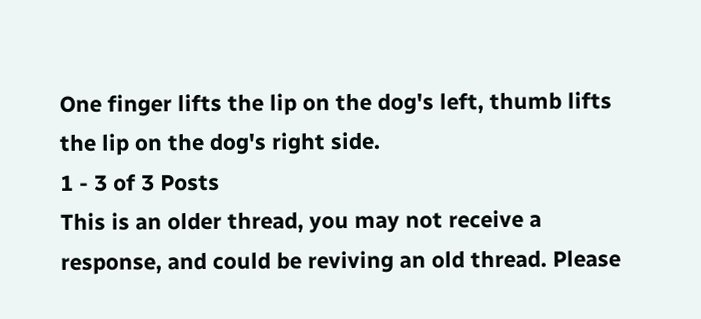One finger lifts the lip on the dog's left, thumb lifts the lip on the dog's right side.
1 - 3 of 3 Posts
This is an older thread, you may not receive a response, and could be reviving an old thread. Please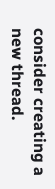consider creating a new thread.